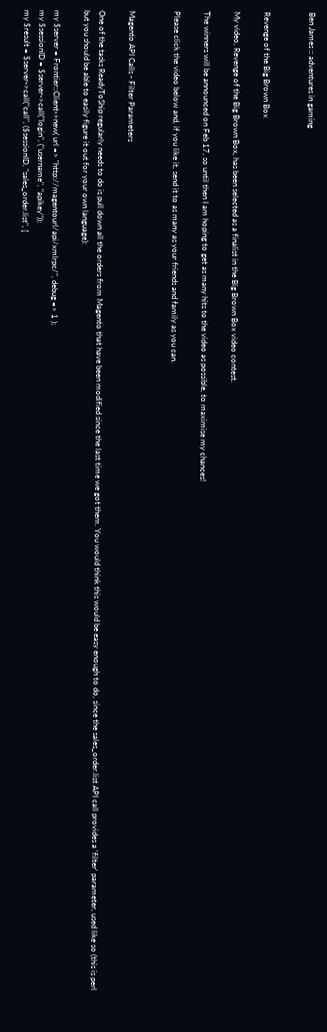Ben James :: adventures in gaming


Revenge of the Big Brown Box

My video, Revenge of the Big Brown Box, has been selected as a finalist in the Big Brown Box video contest.

The winners will be announced on Feb 17, so until then I am hoping to get as many hits to the video as possible, to maximise my chances!

Please click the video below and, if you like it, send it to as many as your friends and family as you can.


Magento API Calls - Filter Parameters

One of the tasks ReadyToShip regularly needs to do is pull down all the orders from Magento that have been modified since the last time we got them. You would think this would be easy enough to do, since the sales_order.list API call provides a 'filter' parameter, used like so (this is perl but you should be able to easily figure it out for your own language):

my $server = Frontier::Client->new( url => "http://magentourl/api/xmlrpc/", debug => 1 );
my $sessionID = $server->call("login", ("username", "apikey"));
my $result = $server->call("call", ($sessionID, "sales_order.list", [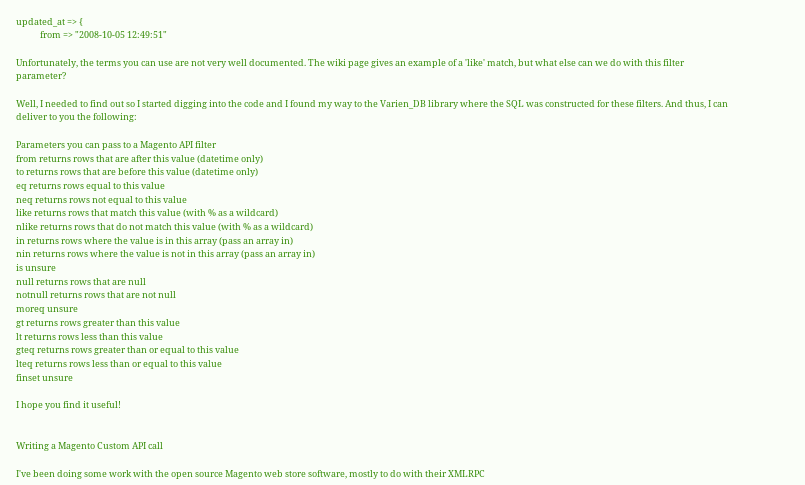updated_at => {
            from => "2008-10-05 12:49:51"

Unfortunately, the terms you can use are not very well documented. The wiki page gives an example of a 'like' match, but what else can we do with this filter parameter?

Well, I needed to find out so I started digging into the code and I found my way to the Varien_DB library where the SQL was constructed for these filters. And thus, I can deliver to you the following:

Parameters you can pass to a Magento API filter
from returns rows that are after this value (datetime only)
to returns rows that are before this value (datetime only)
eq returns rows equal to this value
neq returns rows not equal to this value
like returns rows that match this value (with % as a wildcard)
nlike returns rows that do not match this value (with % as a wildcard)
in returns rows where the value is in this array (pass an array in)
nin returns rows where the value is not in this array (pass an array in)
is unsure
null returns rows that are null
notnull returns rows that are not null
moreq unsure
gt returns rows greater than this value
lt returns rows less than this value
gteq returns rows greater than or equal to this value
lteq returns rows less than or equal to this value
finset unsure

I hope you find it useful!


Writing a Magento Custom API call

I've been doing some work with the open source Magento web store software, mostly to do with their XMLRPC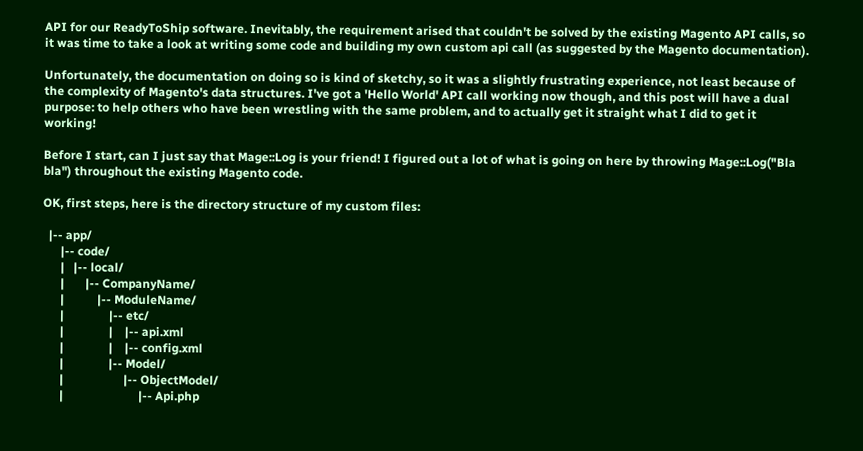API for our ReadyToShip software. Inevitably, the requirement arised that couldn't be solved by the existing Magento API calls, so it was time to take a look at writing some code and building my own custom api call (as suggested by the Magento documentation).

Unfortunately, the documentation on doing so is kind of sketchy, so it was a slightly frustrating experience, not least because of the complexity of Magento's data structures. I've got a 'Hello World' API call working now though, and this post will have a dual purpose: to help others who have been wrestling with the same problem, and to actually get it straight what I did to get it working!

Before I start, can I just say that Mage::Log is your friend! I figured out a lot of what is going on here by throwing Mage::Log("Bla bla") throughout the existing Magento code.

OK, first steps, here is the directory structure of my custom files:

  |-- app/
      |-- code/
      |   |-- local/
      |       |-- CompanyName/
      |           |-- ModuleName/
      |               |-- etc/
      |               |    |-- api.xml
      |               |    |-- config.xml
      |               |-- Model/
      |                    |-- ObjectModel/
      |                         |-- Api.php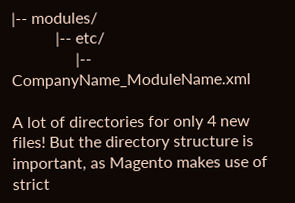|-- modules/
           |-- etc/
                |-- CompanyName_ModuleName.xml

A lot of directories for only 4 new files! But the directory structure is important, as Magento makes use of strict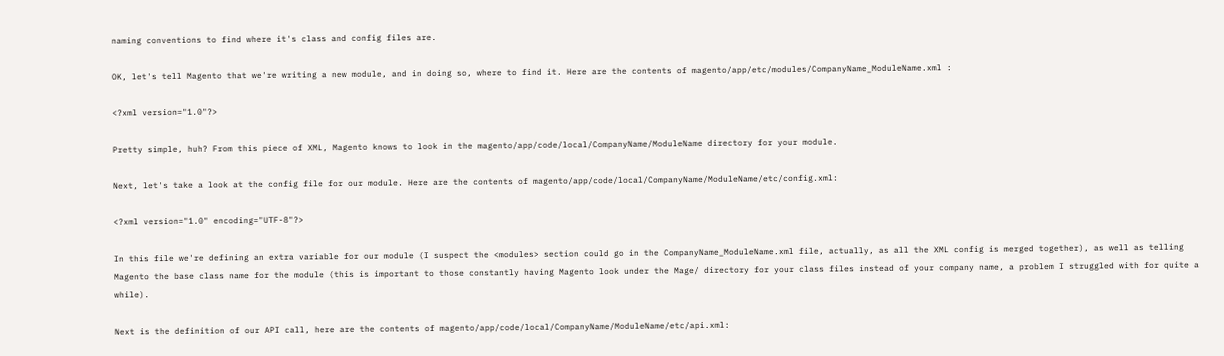naming conventions to find where it's class and config files are.

OK, let's tell Magento that we're writing a new module, and in doing so, where to find it. Here are the contents of magento/app/etc/modules/CompanyName_ModuleName.xml :

<?xml version="1.0"?>

Pretty simple, huh? From this piece of XML, Magento knows to look in the magento/app/code/local/CompanyName/ModuleName directory for your module.

Next, let's take a look at the config file for our module. Here are the contents of magento/app/code/local/CompanyName/ModuleName/etc/config.xml:

<?xml version="1.0" encoding="UTF-8"?>

In this file we're defining an extra variable for our module (I suspect the <modules> section could go in the CompanyName_ModuleName.xml file, actually, as all the XML config is merged together), as well as telling Magento the base class name for the module (this is important to those constantly having Magento look under the Mage/ directory for your class files instead of your company name, a problem I struggled with for quite a while).

Next is the definition of our API call, here are the contents of magento/app/code/local/CompanyName/ModuleName/etc/api.xml: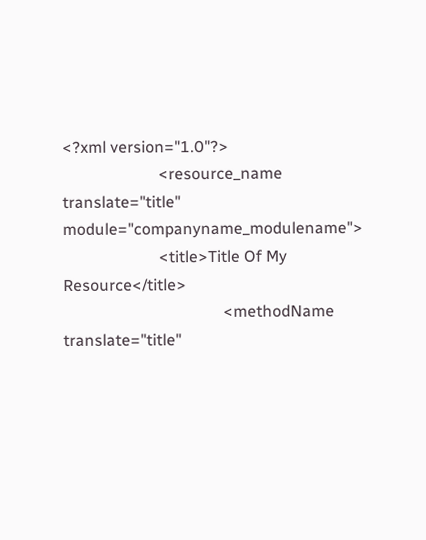<?xml version="1.0"?>
                        <resource_name translate="title" module="companyname_modulename">
                        <title>Title Of My Resource</title>
                                        <methodName translate="title"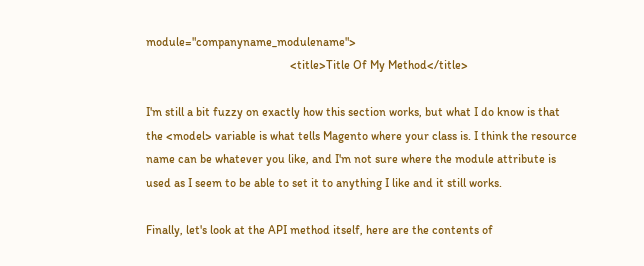module="companyname_modulename">
                                                <title>Title Of My Method</title>

I'm still a bit fuzzy on exactly how this section works, but what I do know is that the <model> variable is what tells Magento where your class is. I think the resource name can be whatever you like, and I'm not sure where the module attribute is used as I seem to be able to set it to anything I like and it still works.

Finally, let's look at the API method itself, here are the contents of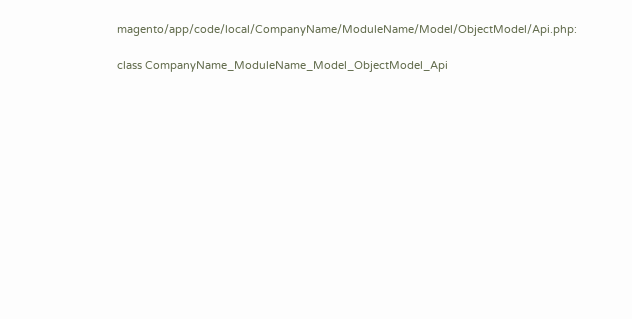magento/app/code/local/CompanyName/ModuleName/Model/ObjectModel/Api.php:

class CompanyName_ModuleName_Model_ObjectModel_Api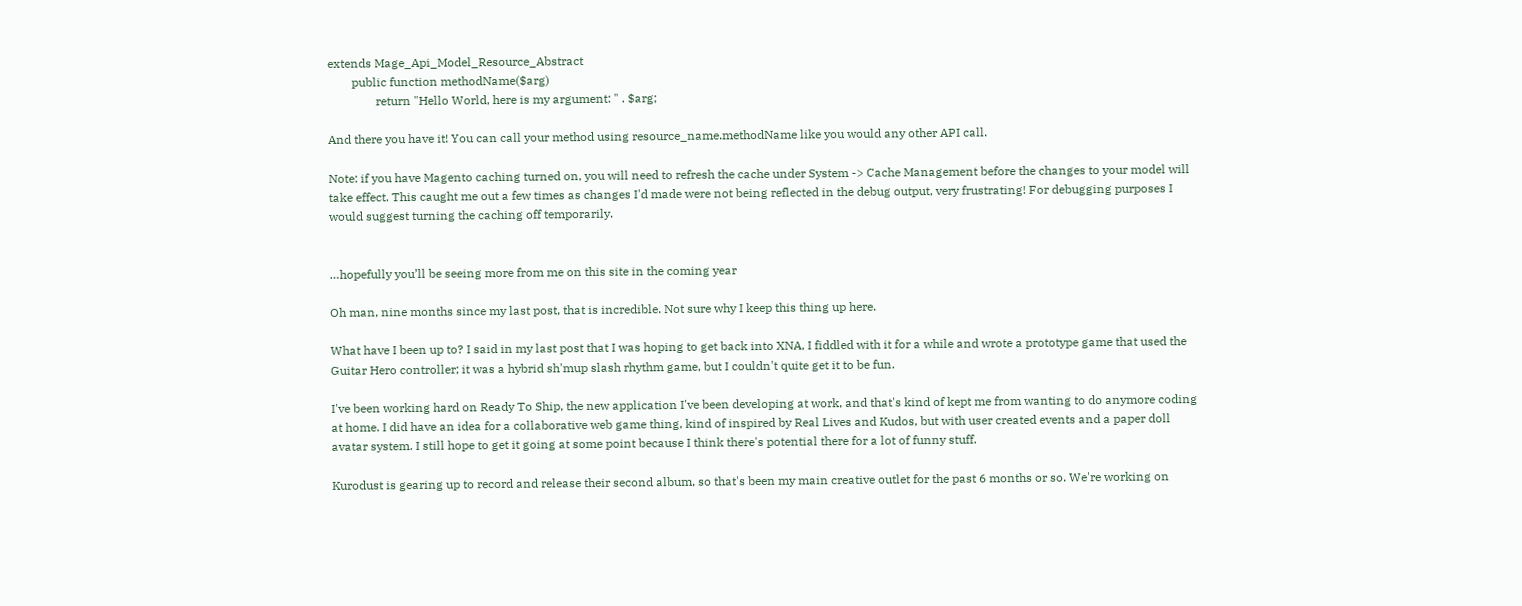extends Mage_Api_Model_Resource_Abstract
        public function methodName($arg)
                return "Hello World, here is my argument: " . $arg;

And there you have it! You can call your method using resource_name.methodName like you would any other API call.

Note: if you have Magento caching turned on, you will need to refresh the cache under System -> Cache Management before the changes to your model will take effect. This caught me out a few times as changes I'd made were not being reflected in the debug output, very frustrating! For debugging purposes I would suggest turning the caching off temporarily.


…hopefully you’ll be seeing more from me on this site in the coming year

Oh man, nine months since my last post, that is incredible. Not sure why I keep this thing up here.

What have I been up to? I said in my last post that I was hoping to get back into XNA, I fiddled with it for a while and wrote a prototype game that used the Guitar Hero controller; it was a hybrid sh'mup slash rhythm game, but I couldn't quite get it to be fun.

I've been working hard on Ready To Ship, the new application I've been developing at work, and that's kind of kept me from wanting to do anymore coding at home. I did have an idea for a collaborative web game thing, kind of inspired by Real Lives and Kudos, but with user created events and a paper doll avatar system. I still hope to get it going at some point because I think there's potential there for a lot of funny stuff.

Kurodust is gearing up to record and release their second album, so that's been my main creative outlet for the past 6 months or so. We're working on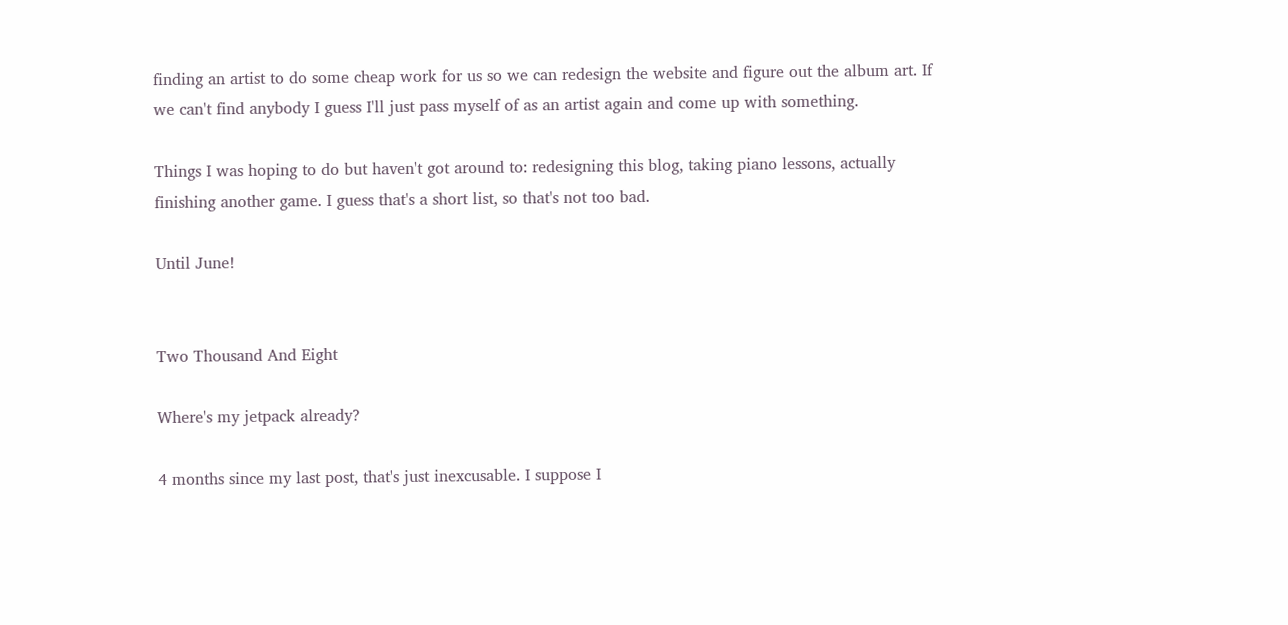finding an artist to do some cheap work for us so we can redesign the website and figure out the album art. If we can't find anybody I guess I'll just pass myself of as an artist again and come up with something.

Things I was hoping to do but haven't got around to: redesigning this blog, taking piano lessons, actually finishing another game. I guess that's a short list, so that's not too bad.

Until June!


Two Thousand And Eight

Where's my jetpack already?

4 months since my last post, that's just inexcusable. I suppose I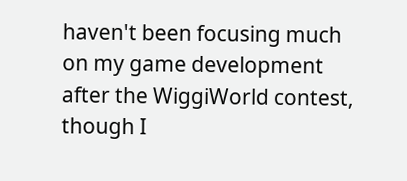haven't been focusing much on my game development after the WiggiWorld contest, though I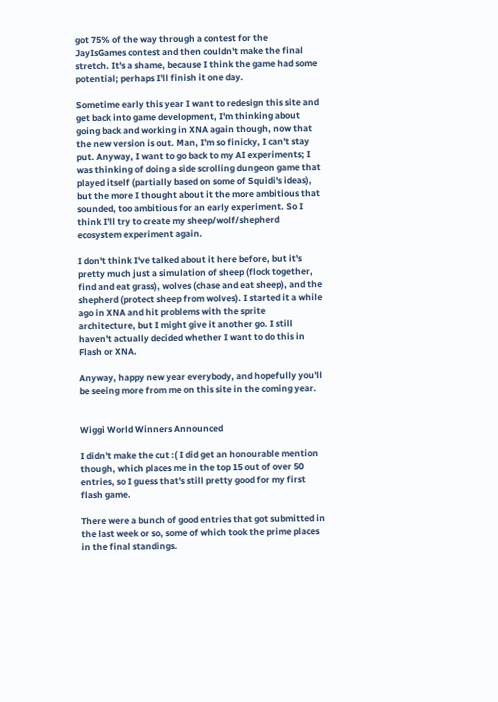got 75% of the way through a contest for the JayIsGames contest and then couldn't make the final stretch. It's a shame, because I think the game had some potential; perhaps I'll finish it one day.

Sometime early this year I want to redesign this site and get back into game development, I'm thinking about going back and working in XNA again though, now that the new version is out. Man, I'm so finicky, I can't stay put. Anyway, I want to go back to my AI experiments; I was thinking of doing a side scrolling dungeon game that played itself (partially based on some of Squidi's ideas), but the more I thought about it the more ambitious that sounded, too ambitious for an early experiment. So I think I'll try to create my sheep/wolf/shepherd ecosystem experiment again.

I don't think I've talked about it here before, but it's pretty much just a simulation of sheep (flock together, find and eat grass), wolves (chase and eat sheep), and the shepherd (protect sheep from wolves). I started it a while ago in XNA and hit problems with the sprite architecture, but I might give it another go. I still haven't actually decided whether I want to do this in Flash or XNA.

Anyway, happy new year everybody, and hopefully you'll be seeing more from me on this site in the coming year.


Wiggi World Winners Announced

I didn't make the cut :( I did get an honourable mention though, which places me in the top 15 out of over 50 entries, so I guess that's still pretty good for my first flash game.

There were a bunch of good entries that got submitted in the last week or so, some of which took the prime places in the final standings.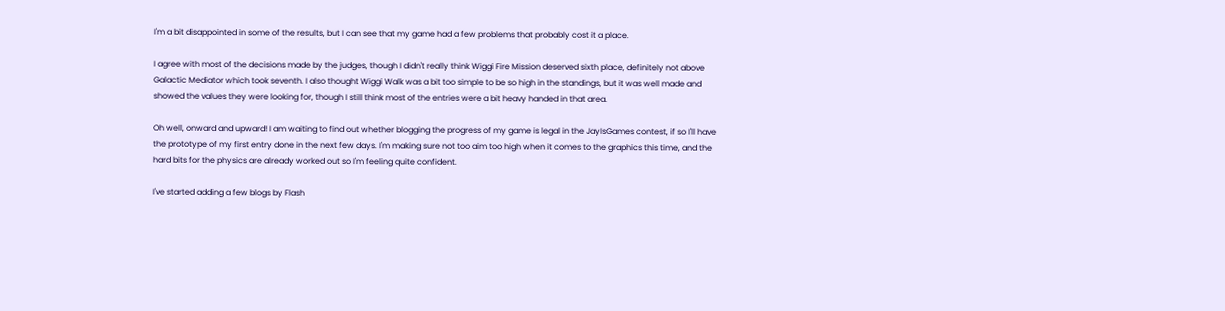I'm a bit disappointed in some of the results, but I can see that my game had a few problems that probably cost it a place.

I agree with most of the decisions made by the judges, though I didn't really think Wiggi Fire Mission deserved sixth place, definitely not above Galactic Mediator which took seventh. I also thought Wiggi Walk was a bit too simple to be so high in the standings, but it was well made and showed the values they were looking for, though I still think most of the entries were a bit heavy handed in that area.

Oh well, onward and upward! I am waiting to find out whether blogging the progress of my game is legal in the JayIsGames contest, if so I'll have the prototype of my first entry done in the next few days. I'm making sure not too aim too high when it comes to the graphics this time, and the hard bits for the physics are already worked out so I'm feeling quite confident.

I've started adding a few blogs by Flash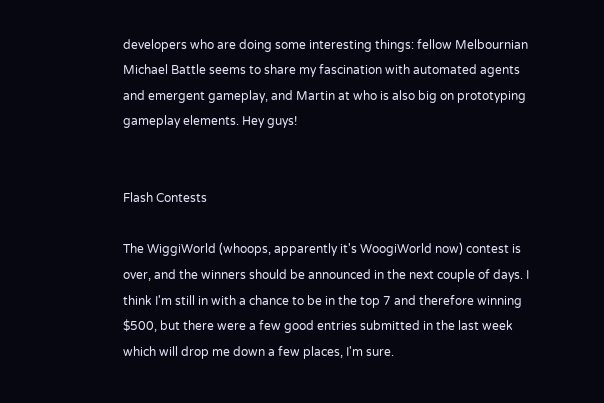developers who are doing some interesting things: fellow Melbournian Michael Battle seems to share my fascination with automated agents and emergent gameplay, and Martin at who is also big on prototyping gameplay elements. Hey guys!


Flash Contests

The WiggiWorld (whoops, apparently it's WoogiWorld now) contest is over, and the winners should be announced in the next couple of days. I think I'm still in with a chance to be in the top 7 and therefore winning $500, but there were a few good entries submitted in the last week which will drop me down a few places, I'm sure.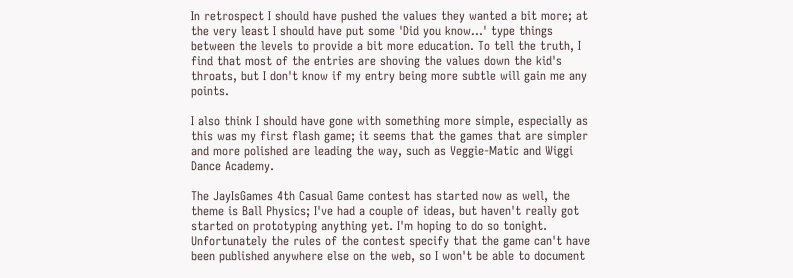In retrospect I should have pushed the values they wanted a bit more; at the very least I should have put some 'Did you know...' type things between the levels to provide a bit more education. To tell the truth, I find that most of the entries are shoving the values down the kid's throats, but I don't know if my entry being more subtle will gain me any points.

I also think I should have gone with something more simple, especially as this was my first flash game; it seems that the games that are simpler and more polished are leading the way, such as Veggie-Matic and Wiggi Dance Academy.

The JayIsGames 4th Casual Game contest has started now as well, the theme is Ball Physics; I've had a couple of ideas, but haven't really got started on prototyping anything yet. I'm hoping to do so tonight. Unfortunately the rules of the contest specify that the game can't have been published anywhere else on the web, so I won't be able to document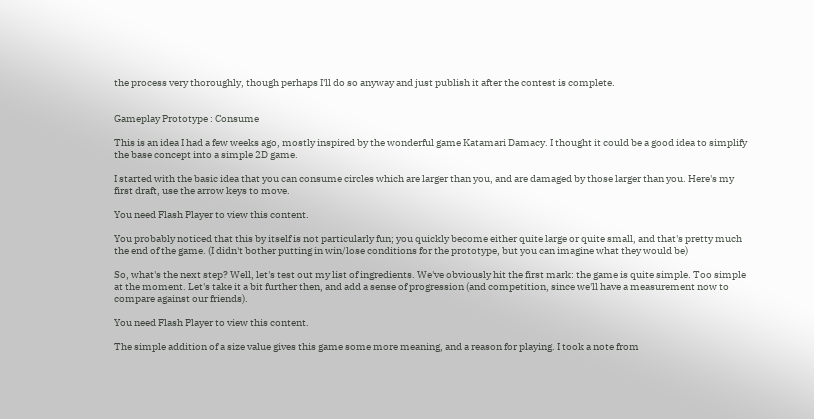the process very thoroughly, though perhaps I'll do so anyway and just publish it after the contest is complete.


Gameplay Prototype : Consume

This is an idea I had a few weeks ago, mostly inspired by the wonderful game Katamari Damacy. I thought it could be a good idea to simplify the base concept into a simple 2D game.

I started with the basic idea that you can consume circles which are larger than you, and are damaged by those larger than you. Here's my first draft, use the arrow keys to move.

You need Flash Player to view this content.

You probably noticed that this by itself is not particularly fun; you quickly become either quite large or quite small, and that's pretty much the end of the game. (I didn't bother putting in win/lose conditions for the prototype, but you can imagine what they would be)

So, what's the next step? Well, let's test out my list of ingredients. We've obviously hit the first mark: the game is quite simple. Too simple at the moment. Let's take it a bit further then, and add a sense of progression (and competition, since we'll have a measurement now to compare against our friends).

You need Flash Player to view this content.

The simple addition of a size value gives this game some more meaning, and a reason for playing. I took a note from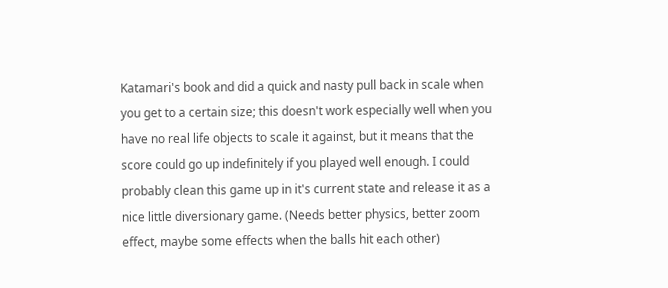Katamari's book and did a quick and nasty pull back in scale when you get to a certain size; this doesn't work especially well when you have no real life objects to scale it against, but it means that the score could go up indefinitely if you played well enough. I could probably clean this game up in it's current state and release it as a nice little diversionary game. (Needs better physics, better zoom effect, maybe some effects when the balls hit each other)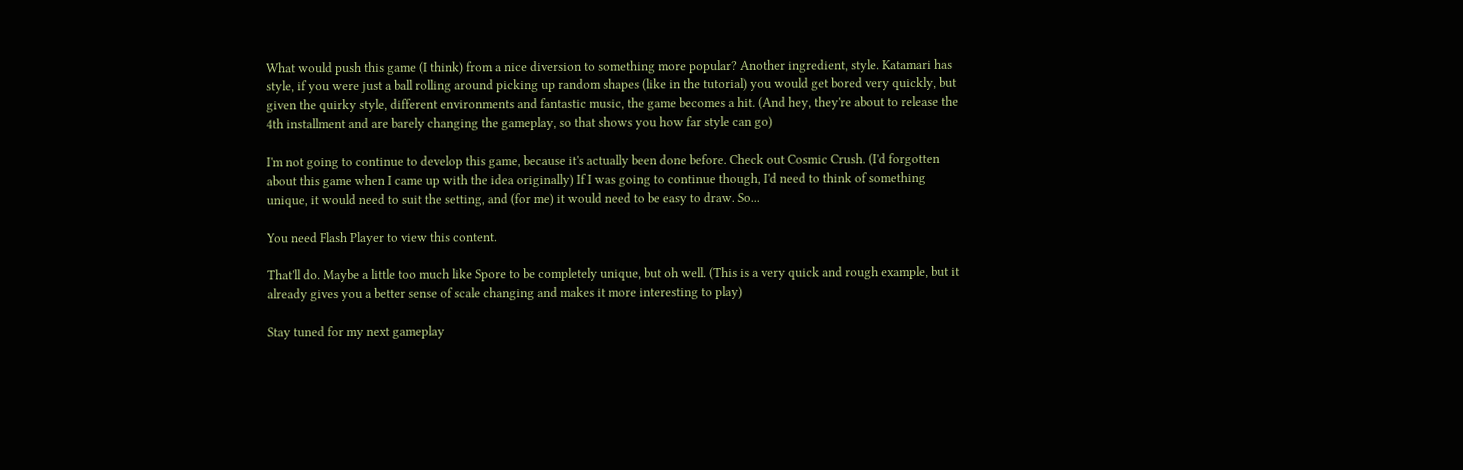What would push this game (I think) from a nice diversion to something more popular? Another ingredient, style. Katamari has style, if you were just a ball rolling around picking up random shapes (like in the tutorial) you would get bored very quickly, but given the quirky style, different environments and fantastic music, the game becomes a hit. (And hey, they're about to release the 4th installment and are barely changing the gameplay, so that shows you how far style can go)

I'm not going to continue to develop this game, because it's actually been done before. Check out Cosmic Crush. (I'd forgotten about this game when I came up with the idea originally) If I was going to continue though, I'd need to think of something unique, it would need to suit the setting, and (for me) it would need to be easy to draw. So...

You need Flash Player to view this content.

That'll do. Maybe a little too much like Spore to be completely unique, but oh well. (This is a very quick and rough example, but it already gives you a better sense of scale changing and makes it more interesting to play)

Stay tuned for my next gameplay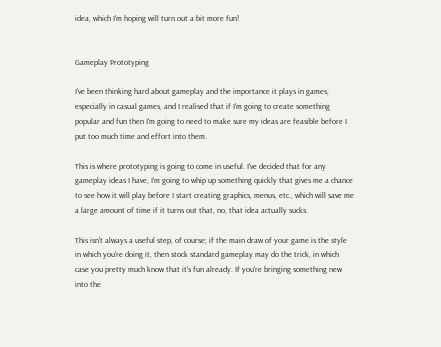idea, which I'm hoping will turn out a bit more fun!


Gameplay Prototyping

I've been thinking hard about gameplay and the importance it plays in games, especially in casual games, and I realised that if I'm going to create something popular and fun then I'm going to need to make sure my ideas are feasible before I put too much time and effort into them.

This is where prototyping is going to come in useful. I've decided that for any gameplay ideas I have, I'm going to whip up something quickly that gives me a chance to see how it will play before I start creating graphics, menus, etc., which will save me a large amount of time if it turns out that, no, that idea actually sucks.

This isn't always a useful step, of course; if the main draw of your game is the style in which you're doing it, then stock standard gameplay may do the trick, in which case you pretty much know that it's fun already. If you're bringing something new into the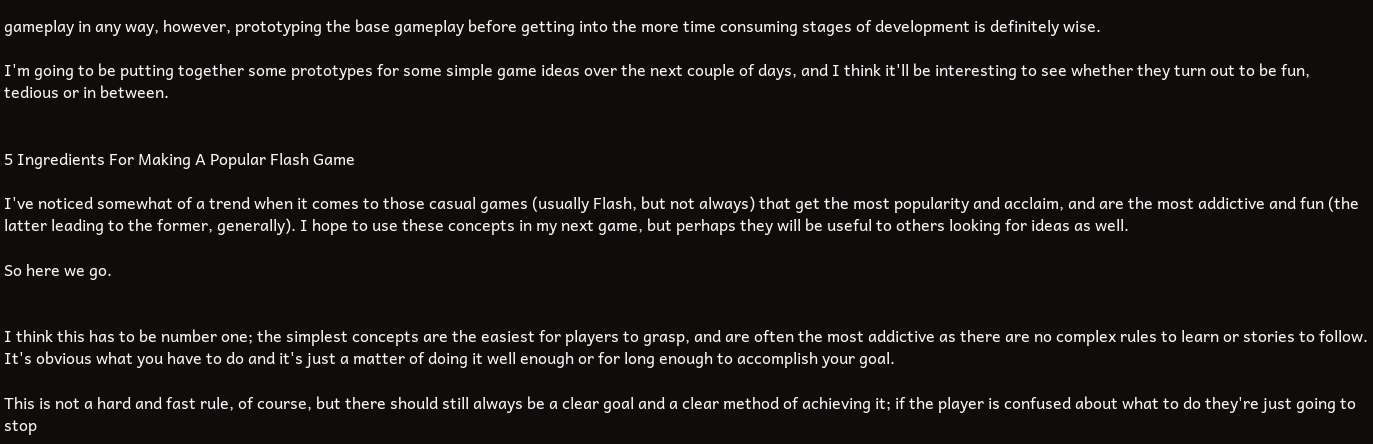gameplay in any way, however, prototyping the base gameplay before getting into the more time consuming stages of development is definitely wise.

I'm going to be putting together some prototypes for some simple game ideas over the next couple of days, and I think it'll be interesting to see whether they turn out to be fun, tedious or in between.


5 Ingredients For Making A Popular Flash Game

I've noticed somewhat of a trend when it comes to those casual games (usually Flash, but not always) that get the most popularity and acclaim, and are the most addictive and fun (the latter leading to the former, generally). I hope to use these concepts in my next game, but perhaps they will be useful to others looking for ideas as well.

So here we go.


I think this has to be number one; the simplest concepts are the easiest for players to grasp, and are often the most addictive as there are no complex rules to learn or stories to follow. It's obvious what you have to do and it's just a matter of doing it well enough or for long enough to accomplish your goal.

This is not a hard and fast rule, of course, but there should still always be a clear goal and a clear method of achieving it; if the player is confused about what to do they're just going to stop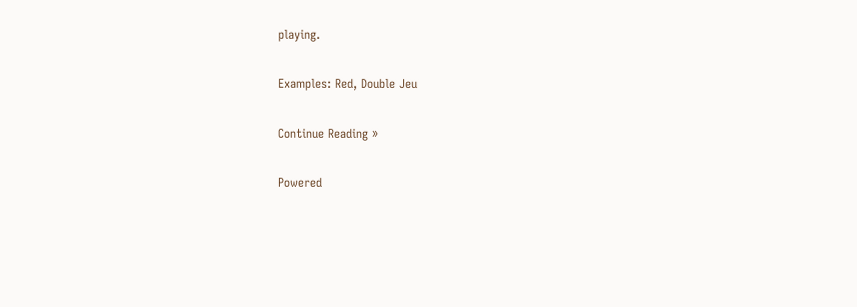playing.

Examples: Red, Double Jeu

Continue Reading »

Powered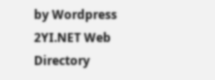by Wordpress 2YI.NET Web Directory